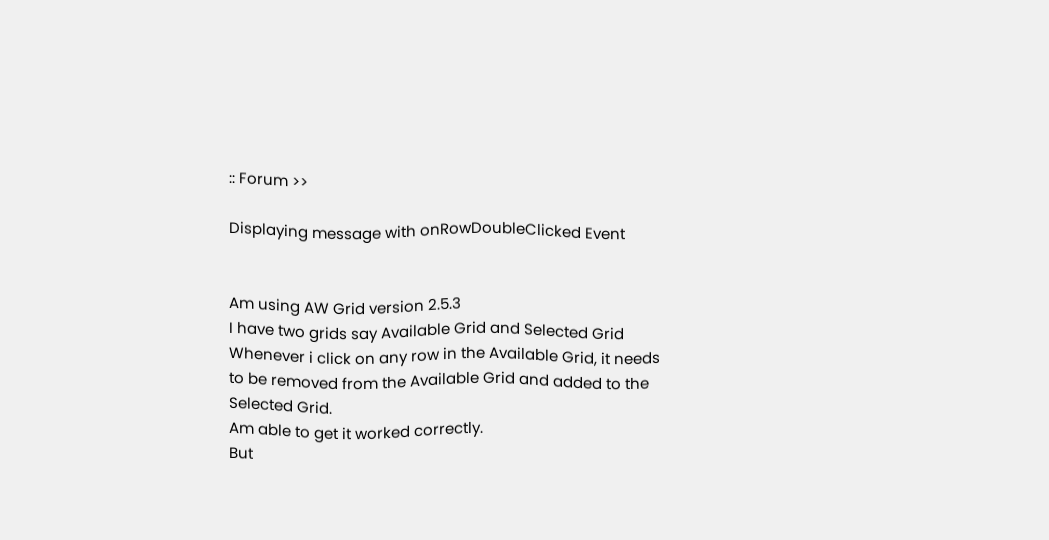:: Forum >>

Displaying message with onRowDoubleClicked Event


Am using AW Grid version 2.5.3
I have two grids say Available Grid and Selected Grid
Whenever i click on any row in the Available Grid, it needs to be removed from the Available Grid and added to the Selected Grid.
Am able to get it worked correctly.
But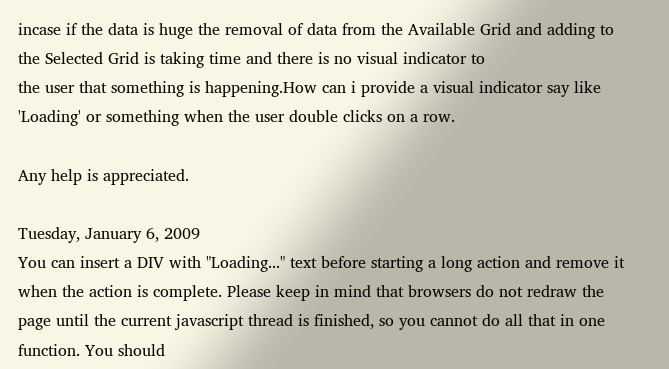incase if the data is huge the removal of data from the Available Grid and adding to the Selected Grid is taking time and there is no visual indicator to
the user that something is happening.How can i provide a visual indicator say like 'Loading' or something when the user double clicks on a row.

Any help is appreciated.

Tuesday, January 6, 2009
You can insert a DIV with "Loading..." text before starting a long action and remove it when the action is complete. Please keep in mind that browsers do not redraw the page until the current javascript thread is finished, so you cannot do all that in one function. You should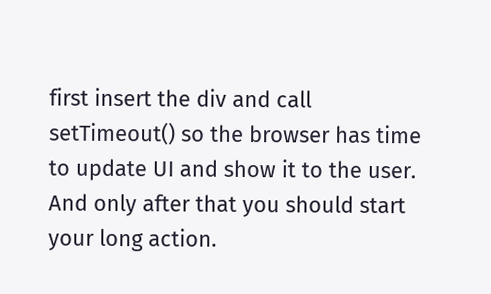first insert the div and call setTimeout() so the browser has time to update UI and show it to the user. And only after that you should start your long action.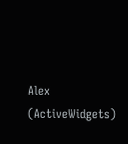Alex (ActiveWidgets)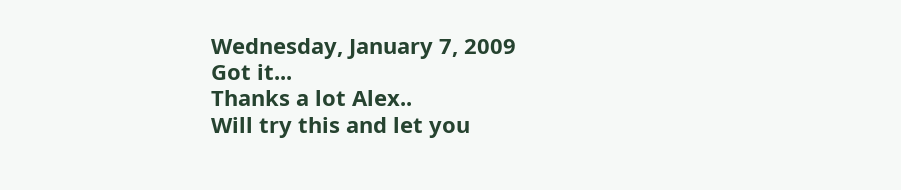Wednesday, January 7, 2009
Got it...
Thanks a lot Alex..
Will try this and let you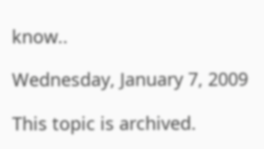know..

Wednesday, January 7, 2009

This topic is archived.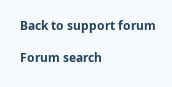Back to support forum

Forum search